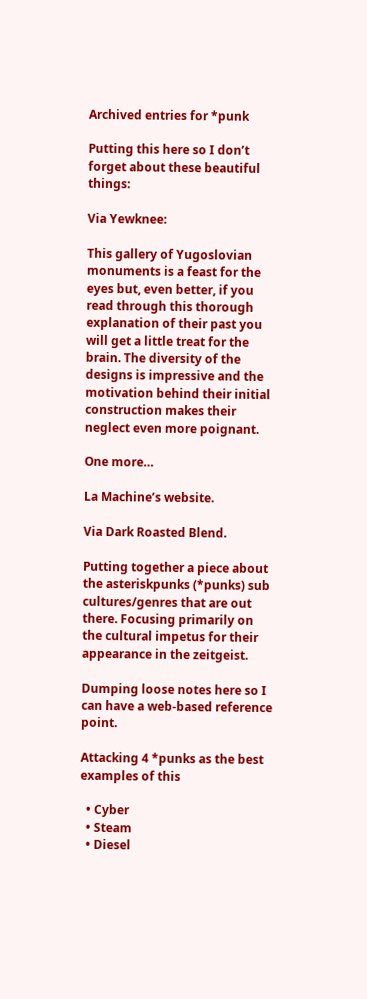Archived entries for *punk

Putting this here so I don’t forget about these beautiful things:

Via Yewknee:

This gallery of Yugoslovian monuments is a feast for the eyes but, even better, if you read through this thorough explanation of their past you will get a little treat for the brain. The diversity of the designs is impressive and the motivation behind their initial construction makes their neglect even more poignant.

One more…

La Machine’s website.

Via Dark Roasted Blend.

Putting together a piece about the asteriskpunks (*punks) sub cultures/genres that are out there. Focusing primarily on the cultural impetus for their appearance in the zeitgeist.

Dumping loose notes here so I can have a web-based reference point.

Attacking 4 *punks as the best examples of this

  • Cyber
  • Steam
  • Diesel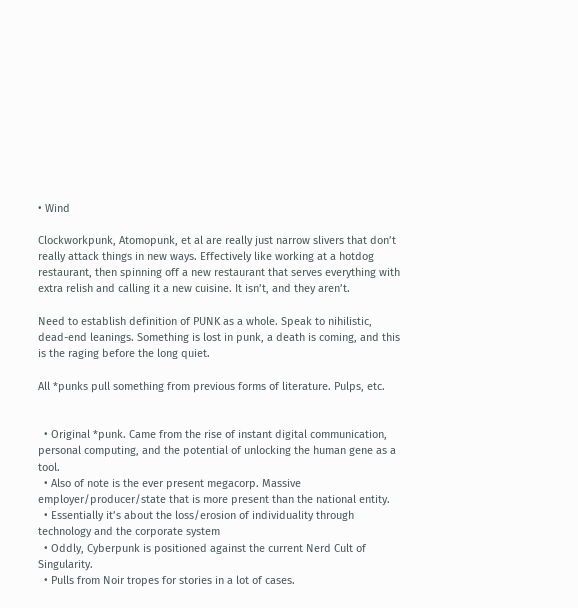• Wind

Clockworkpunk, Atomopunk, et al are really just narrow slivers that don’t really attack things in new ways. Effectively like working at a hotdog restaurant, then spinning off a new restaurant that serves everything with extra relish and calling it a new cuisine. It isn’t, and they aren’t.

Need to establish definition of PUNK as a whole. Speak to nihilistic, dead-end leanings. Something is lost in punk, a death is coming, and this is the raging before the long quiet.

All *punks pull something from previous forms of literature. Pulps, etc.


  • Original *punk. Came from the rise of instant digital communication, personal computing, and the potential of unlocking the human gene as a tool.
  • Also of note is the ever present megacorp. Massive employer/producer/state that is more present than the national entity.
  • Essentially it’s about the loss/erosion of individuality through technology and the corporate system
  • Oddly, Cyberpunk is positioned against the current Nerd Cult of Singularity.
  • Pulls from Noir tropes for stories in a lot of cases.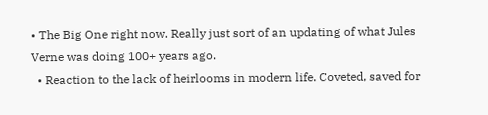• The Big One right now. Really just sort of an updating of what Jules Verne was doing 100+ years ago.
  • Reaction to the lack of heirlooms in modern life. Coveted, saved for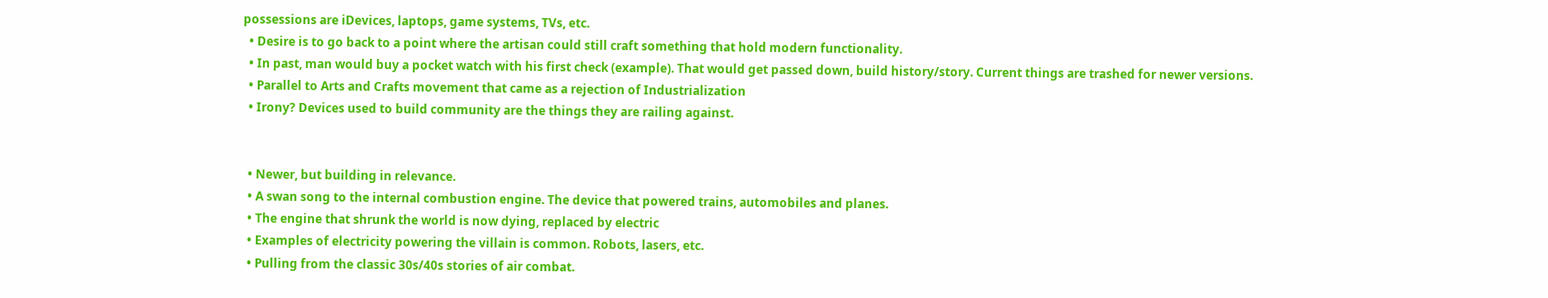possessions are iDevices, laptops, game systems, TVs, etc.
  • Desire is to go back to a point where the artisan could still craft something that hold modern functionality.
  • In past, man would buy a pocket watch with his first check (example). That would get passed down, build history/story. Current things are trashed for newer versions.
  • Parallel to Arts and Crafts movement that came as a rejection of Industrialization
  • Irony? Devices used to build community are the things they are railing against.


  • Newer, but building in relevance.
  • A swan song to the internal combustion engine. The device that powered trains, automobiles and planes.
  • The engine that shrunk the world is now dying, replaced by electric
  • Examples of electricity powering the villain is common. Robots, lasers, etc.
  • Pulling from the classic 30s/40s stories of air combat.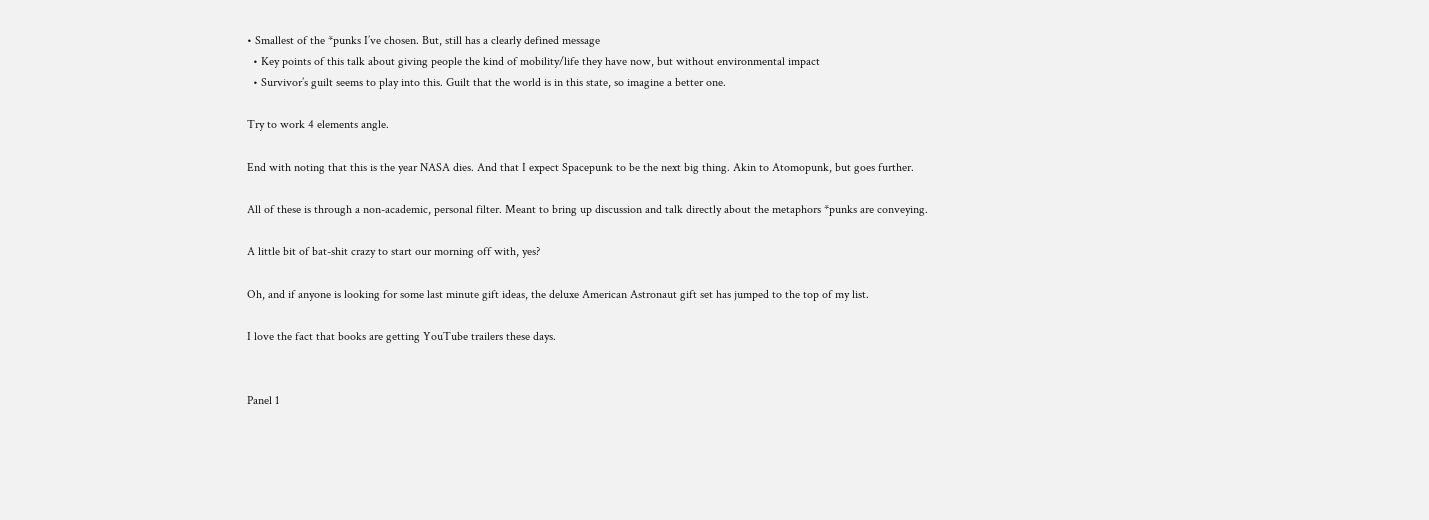• Smallest of the *punks I’ve chosen. But, still has a clearly defined message
  • Key points of this talk about giving people the kind of mobility/life they have now, but without environmental impact
  • Survivor’s guilt seems to play into this. Guilt that the world is in this state, so imagine a better one.

Try to work 4 elements angle.

End with noting that this is the year NASA dies. And that I expect Spacepunk to be the next big thing. Akin to Atomopunk, but goes further.

All of these is through a non-academic, personal filter. Meant to bring up discussion and talk directly about the metaphors *punks are conveying.

A little bit of bat-shit crazy to start our morning off with, yes?

Oh, and if anyone is looking for some last minute gift ideas, the deluxe American Astronaut gift set has jumped to the top of my list.

I love the fact that books are getting YouTube trailers these days.


Panel 1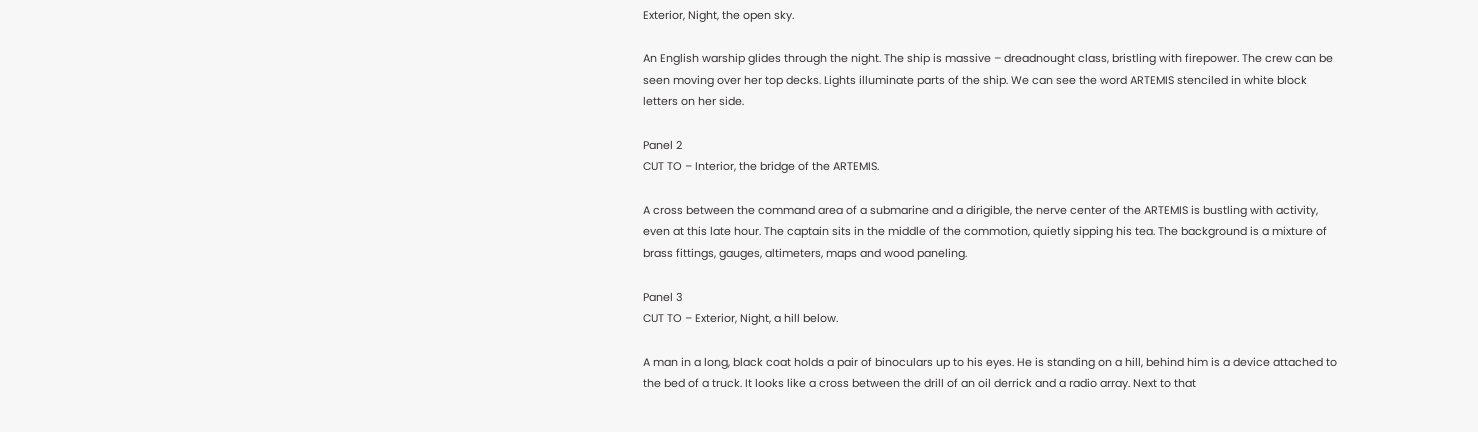Exterior, Night, the open sky.

An English warship glides through the night. The ship is massive – dreadnought class, bristling with firepower. The crew can be seen moving over her top decks. Lights illuminate parts of the ship. We can see the word ARTEMIS stenciled in white block letters on her side.

Panel 2
CUT TO – Interior, the bridge of the ARTEMIS.

A cross between the command area of a submarine and a dirigible, the nerve center of the ARTEMIS is bustling with activity, even at this late hour. The captain sits in the middle of the commotion, quietly sipping his tea. The background is a mixture of brass fittings, gauges, altimeters, maps and wood paneling.

Panel 3
CUT TO – Exterior, Night, a hill below.

A man in a long, black coat holds a pair of binoculars up to his eyes. He is standing on a hill, behind him is a device attached to the bed of a truck. It looks like a cross between the drill of an oil derrick and a radio array. Next to that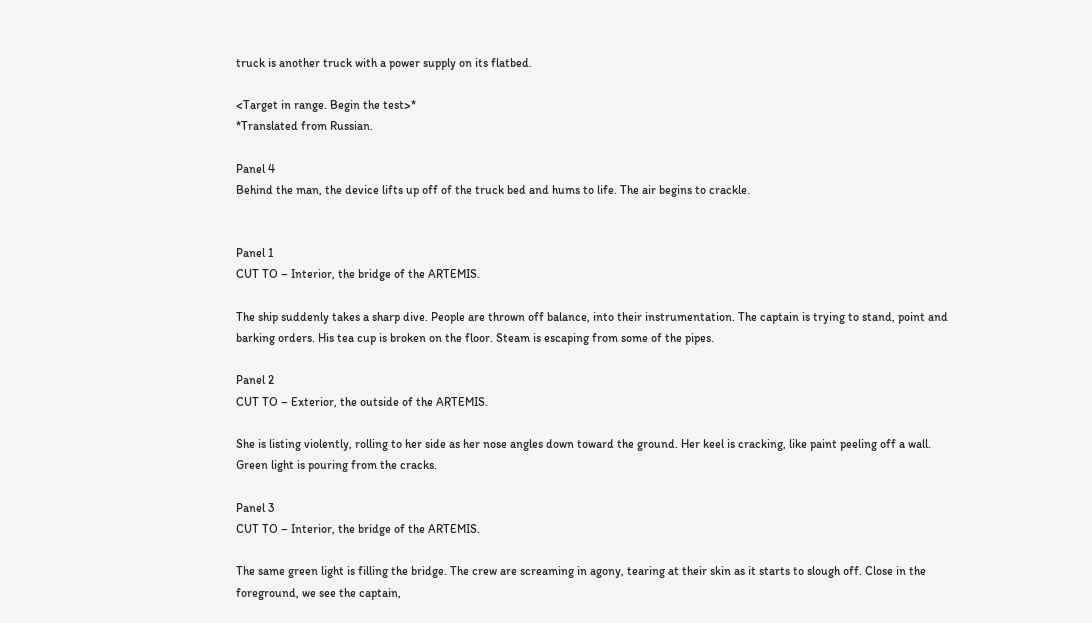truck is another truck with a power supply on its flatbed.

<Target in range. Begin the test>*
*Translated from Russian.

Panel 4
Behind the man, the device lifts up off of the truck bed and hums to life. The air begins to crackle.


Panel 1
CUT TO – Interior, the bridge of the ARTEMIS.

The ship suddenly takes a sharp dive. People are thrown off balance, into their instrumentation. The captain is trying to stand, point and barking orders. His tea cup is broken on the floor. Steam is escaping from some of the pipes.

Panel 2
CUT TO – Exterior, the outside of the ARTEMIS.

She is listing violently, rolling to her side as her nose angles down toward the ground. Her keel is cracking, like paint peeling off a wall. Green light is pouring from the cracks.

Panel 3
CUT TO – Interior, the bridge of the ARTEMIS.

The same green light is filling the bridge. The crew are screaming in agony, tearing at their skin as it starts to slough off. Close in the foreground, we see the captain,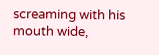screaming with his mouth wide,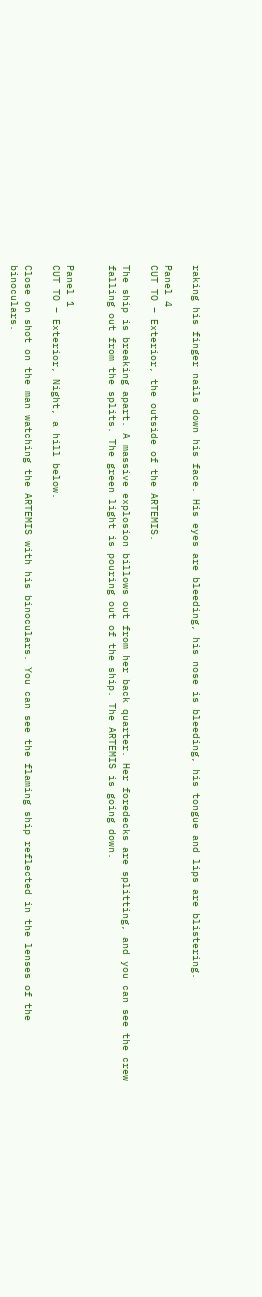raking his finger nails down his face. His eyes are bleeding, his nose is bleeding, his tongue and lips are blistering.

Panel 4
CUT TO – Exterior, the outside of the ARTEMIS.

The ship is breaking apart. A massive explosion billows out from her back quarter. Her foredecks are splitting, and you can see the crew falling out from the splits. The green light is pouring out of the ship. The ARTEMIS is going down.


Panel 1
CUT TO – Exterior, Night, a hill below.

Close on shot on the man watching the ARTEMIS with his binoculars. You can see the flaming ship reflected in the lenses of the binoculars.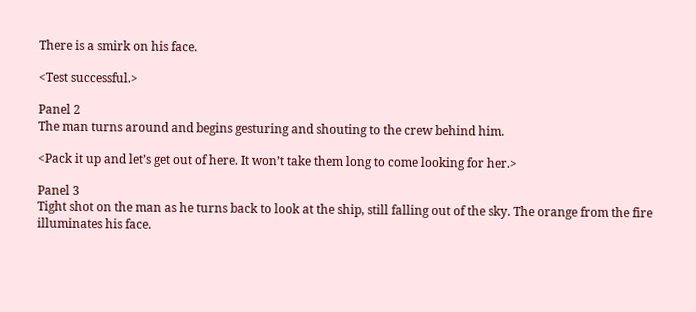There is a smirk on his face.

<Test successful.>

Panel 2
The man turns around and begins gesturing and shouting to the crew behind him.

<Pack it up and let’s get out of here. It won’t take them long to come looking for her.>

Panel 3
Tight shot on the man as he turns back to look at the ship, still falling out of the sky. The orange from the fire illuminates his face.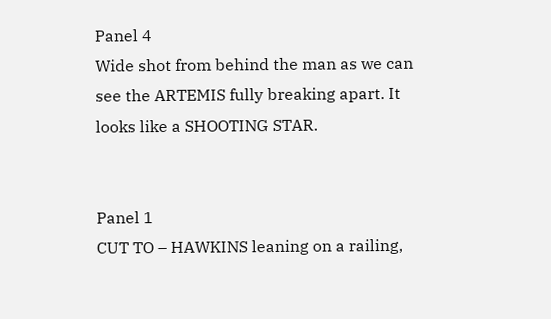Panel 4
Wide shot from behind the man as we can see the ARTEMIS fully breaking apart. It looks like a SHOOTING STAR.


Panel 1
CUT TO – HAWKINS leaning on a railing,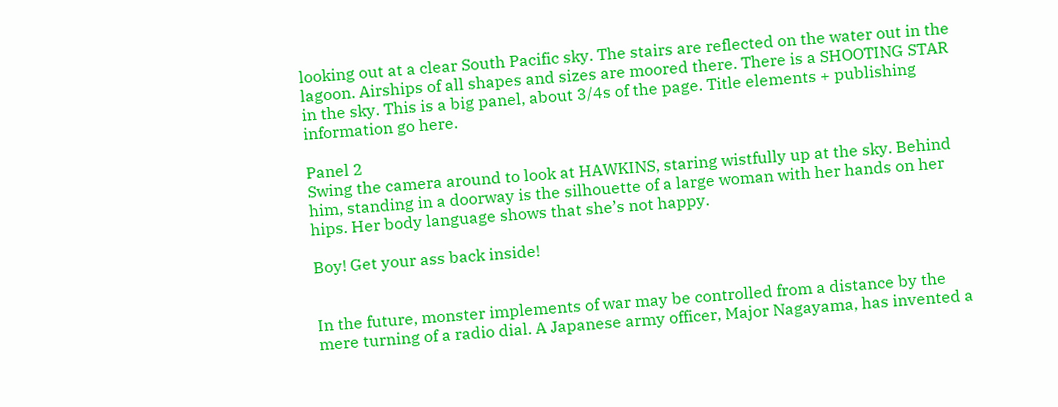looking out at a clear South Pacific sky. The stairs are reflected on the water out in the lagoon. Airships of all shapes and sizes are moored there. There is a SHOOTING STAR in the sky. This is a big panel, about 3/4s of the page. Title elements + publishing information go here.

Panel 2
Swing the camera around to look at HAWKINS, staring wistfully up at the sky. Behind him, standing in a doorway is the silhouette of a large woman with her hands on her hips. Her body language shows that she’s not happy.

Boy! Get your ass back inside!


In the future, monster implements of war may be controlled from a distance by the mere turning of a radio dial. A Japanese army officer, Major Nagayama, has invented a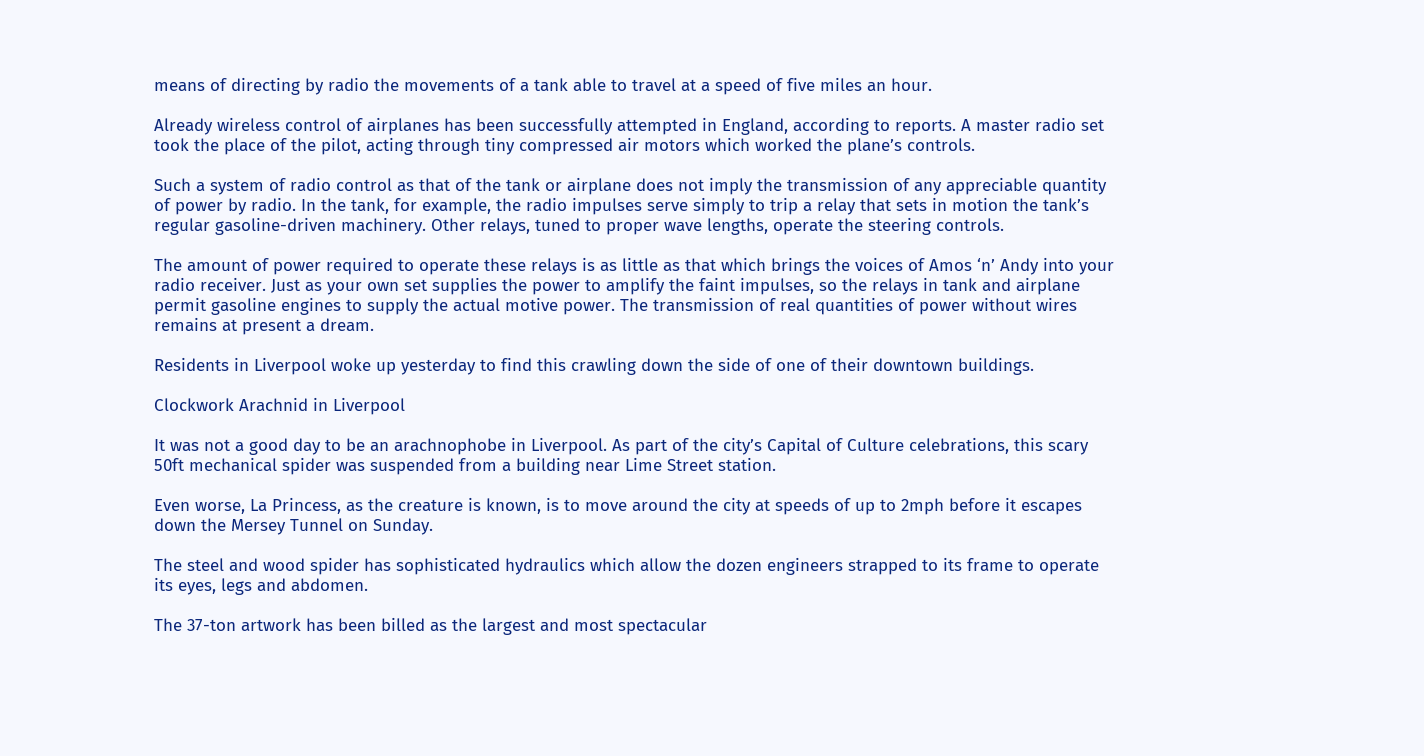means of directing by radio the movements of a tank able to travel at a speed of five miles an hour.

Already wireless control of airplanes has been successfully attempted in England, according to reports. A master radio set took the place of the pilot, acting through tiny compressed air motors which worked the plane’s controls.

Such a system of radio control as that of the tank or airplane does not imply the transmission of any appreciable quantity of power by radio. In the tank, for example, the radio impulses serve simply to trip a relay that sets in motion the tank’s regular gasoline-driven machinery. Other relays, tuned to proper wave lengths, operate the steering controls.

The amount of power required to operate these relays is as little as that which brings the voices of Amos ‘n’ Andy into your radio receiver. Just as your own set supplies the power to amplify the faint impulses, so the relays in tank and airplane permit gasoline engines to supply the actual motive power. The transmission of real quantities of power without wires remains at present a dream.

Residents in Liverpool woke up yesterday to find this crawling down the side of one of their downtown buildings.

Clockwork Arachnid in Liverpool

It was not a good day to be an arachnophobe in Liverpool. As part of the city’s Capital of Culture celebrations, this scary 50ft mechanical spider was suspended from a building near Lime Street station.

Even worse, La Princess, as the creature is known, is to move around the city at speeds of up to 2mph before it escapes down the Mersey Tunnel on Sunday.

The steel and wood spider has sophisticated hydraulics which allow the dozen engineers strapped to its frame to operate its eyes, legs and abdomen.

The 37-ton artwork has been billed as the largest and most spectacular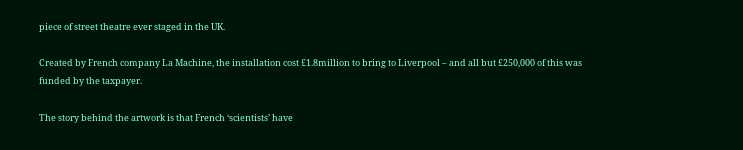piece of street theatre ever staged in the UK.

Created by French company La Machine, the installation cost £1.8million to bring to Liverpool – and all but £250,000 of this was funded by the taxpayer.

The story behind the artwork is that French ‘scientists’ have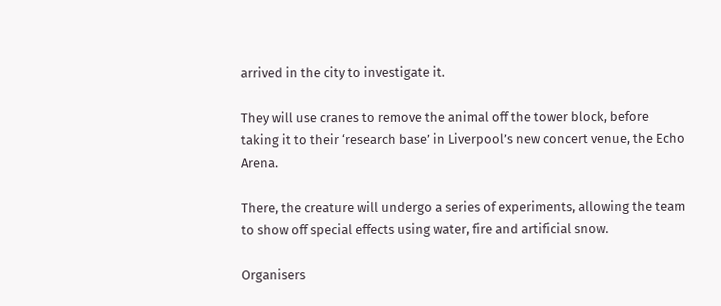arrived in the city to investigate it.

They will use cranes to remove the animal off the tower block, before taking it to their ‘research base’ in Liverpool’s new concert venue, the Echo Arena.

There, the creature will undergo a series of experiments, allowing the team to show off special effects using water, fire and artificial snow.

Organisers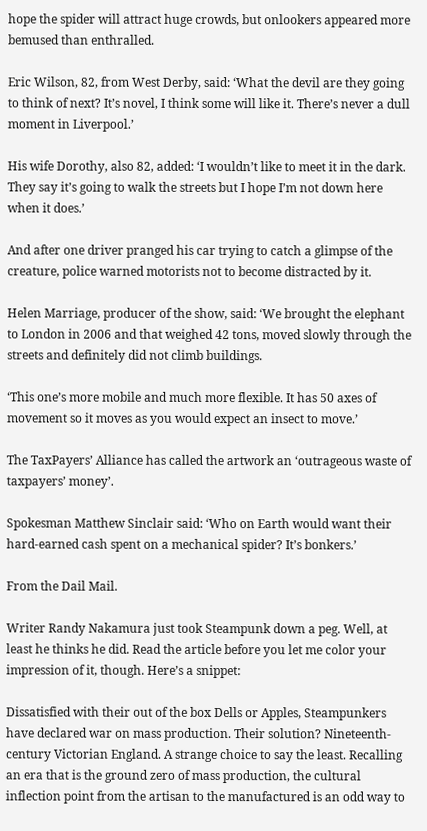hope the spider will attract huge crowds, but onlookers appeared more bemused than enthralled.

Eric Wilson, 82, from West Derby, said: ‘What the devil are they going to think of next? It’s novel, I think some will like it. There’s never a dull moment in Liverpool.’

His wife Dorothy, also 82, added: ‘I wouldn’t like to meet it in the dark. They say it’s going to walk the streets but I hope I’m not down here when it does.’

And after one driver pranged his car trying to catch a glimpse of the creature, police warned motorists not to become distracted by it.

Helen Marriage, producer of the show, said: ‘We brought the elephant to London in 2006 and that weighed 42 tons, moved slowly through the streets and definitely did not climb buildings.

‘This one’s more mobile and much more flexible. It has 50 axes of movement so it moves as you would expect an insect to move.’

The TaxPayers’ Alliance has called the artwork an ‘outrageous waste of taxpayers’ money’.

Spokesman Matthew Sinclair said: ‘Who on Earth would want their hard-earned cash spent on a mechanical spider? It’s bonkers.’

From the Dail Mail.

Writer Randy Nakamura just took Steampunk down a peg. Well, at least he thinks he did. Read the article before you let me color your impression of it, though. Here’s a snippet:

Dissatisfied with their out of the box Dells or Apples, Steampunkers have declared war on mass production. Their solution? Nineteenth-century Victorian England. A strange choice to say the least. Recalling an era that is the ground zero of mass production, the cultural inflection point from the artisan to the manufactured is an odd way to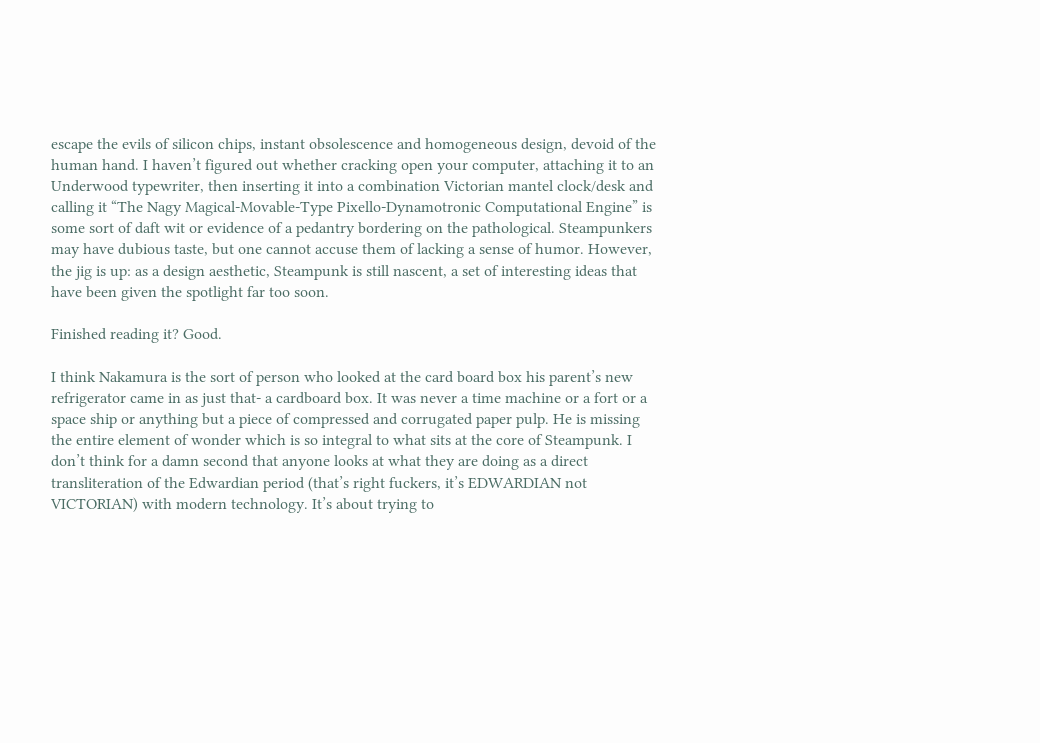escape the evils of silicon chips, instant obsolescence and homogeneous design, devoid of the human hand. I haven’t figured out whether cracking open your computer, attaching it to an Underwood typewriter, then inserting it into a combination Victorian mantel clock/desk and calling it “The Nagy Magical-Movable-Type Pixello-Dynamotronic Computational Engine” is some sort of daft wit or evidence of a pedantry bordering on the pathological. Steampunkers may have dubious taste, but one cannot accuse them of lacking a sense of humor. However, the jig is up: as a design aesthetic, Steampunk is still nascent, a set of interesting ideas that have been given the spotlight far too soon.

Finished reading it? Good.

I think Nakamura is the sort of person who looked at the card board box his parent’s new refrigerator came in as just that- a cardboard box. It was never a time machine or a fort or a space ship or anything but a piece of compressed and corrugated paper pulp. He is missing the entire element of wonder which is so integral to what sits at the core of Steampunk. I don’t think for a damn second that anyone looks at what they are doing as a direct transliteration of the Edwardian period (that’s right fuckers, it’s EDWARDIAN not VICTORIAN) with modern technology. It’s about trying to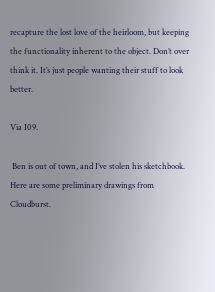recapture the lost love of the heirloom, but keeping the functionality inherent to the object. Don’t over think it. It’s just people wanting their stuff to look better.

Via I09.

 Ben is out of town, and I’ve stolen his sketchbook. Here are some preliminary drawings from Cloudburst.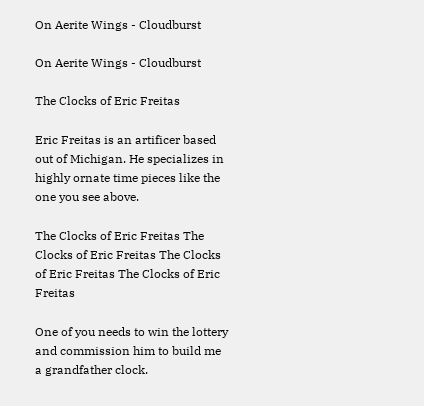On Aerite Wings - Cloudburst

On Aerite Wings - Cloudburst

The Clocks of Eric Freitas

Eric Freitas is an artificer based out of Michigan. He specializes in highly ornate time pieces like the one you see above.

The Clocks of Eric Freitas The Clocks of Eric Freitas The Clocks of Eric Freitas The Clocks of Eric Freitas

One of you needs to win the lottery and commission him to build me a grandfather clock.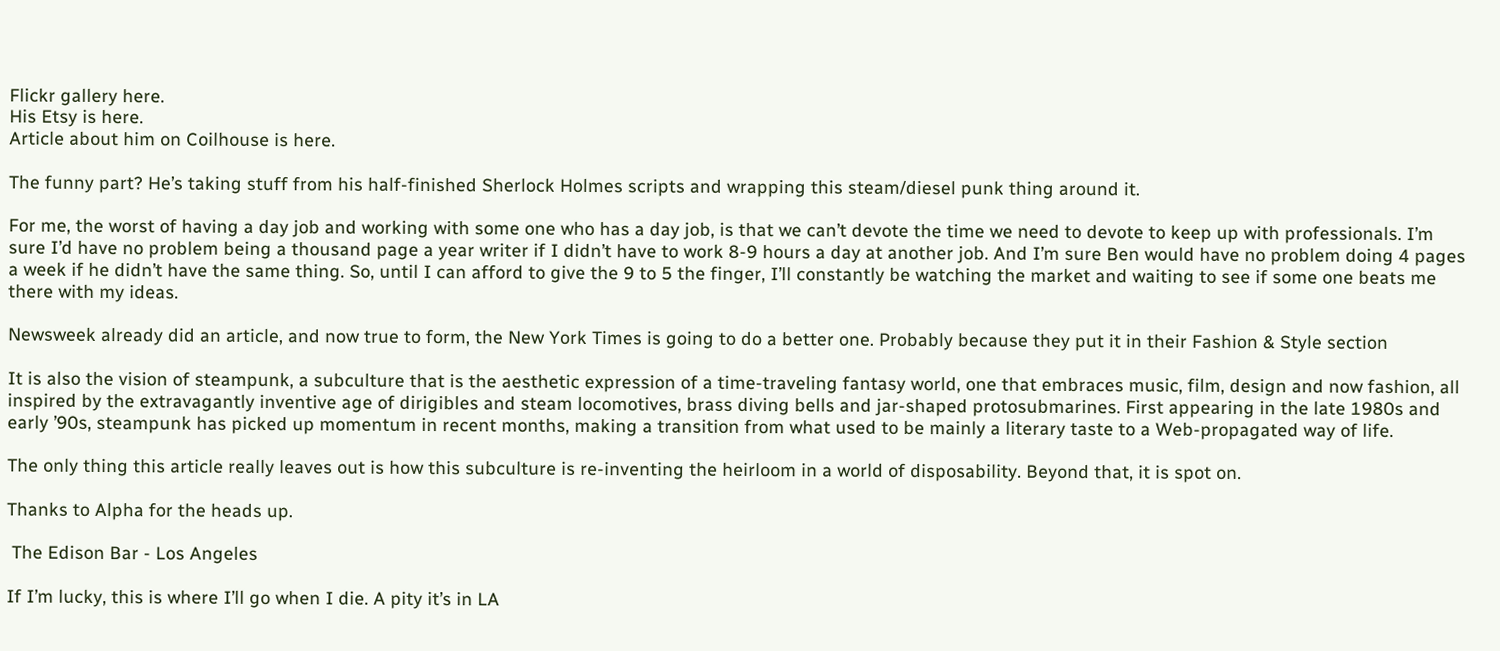Flickr gallery here.
His Etsy is here.
Article about him on Coilhouse is here.

The funny part? He’s taking stuff from his half-finished Sherlock Holmes scripts and wrapping this steam/diesel punk thing around it.

For me, the worst of having a day job and working with some one who has a day job, is that we can’t devote the time we need to devote to keep up with professionals. I’m sure I’d have no problem being a thousand page a year writer if I didn’t have to work 8-9 hours a day at another job. And I’m sure Ben would have no problem doing 4 pages a week if he didn’t have the same thing. So, until I can afford to give the 9 to 5 the finger, I’ll constantly be watching the market and waiting to see if some one beats me there with my ideas.

Newsweek already did an article, and now true to form, the New York Times is going to do a better one. Probably because they put it in their Fashion & Style section

It is also the vision of steampunk, a subculture that is the aesthetic expression of a time-traveling fantasy world, one that embraces music, film, design and now fashion, all inspired by the extravagantly inventive age of dirigibles and steam locomotives, brass diving bells and jar-shaped protosubmarines. First appearing in the late 1980s and early ’90s, steampunk has picked up momentum in recent months, making a transition from what used to be mainly a literary taste to a Web-propagated way of life.

The only thing this article really leaves out is how this subculture is re-inventing the heirloom in a world of disposability. Beyond that, it is spot on.

Thanks to Alpha for the heads up.

 The Edison Bar - Los Angeles

If I’m lucky, this is where I’ll go when I die. A pity it’s in LA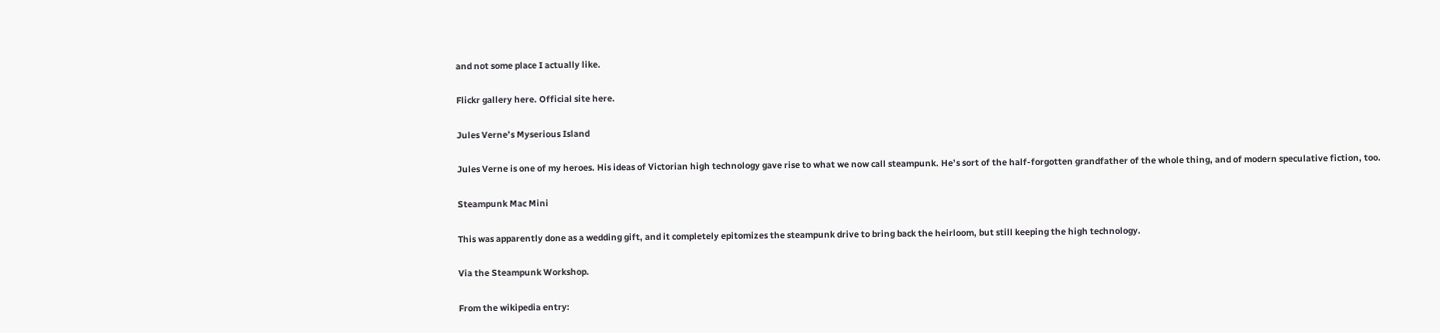and not some place I actually like.

Flickr gallery here. Official site here.

Jules Verne’s Myserious Island

Jules Verne is one of my heroes. His ideas of Victorian high technology gave rise to what we now call steampunk. He’s sort of the half-forgotten grandfather of the whole thing, and of modern speculative fiction, too.

Steampunk Mac Mini

This was apparently done as a wedding gift, and it completely epitomizes the steampunk drive to bring back the heirloom, but still keeping the high technology.

Via the Steampunk Workshop.

From the wikipedia entry: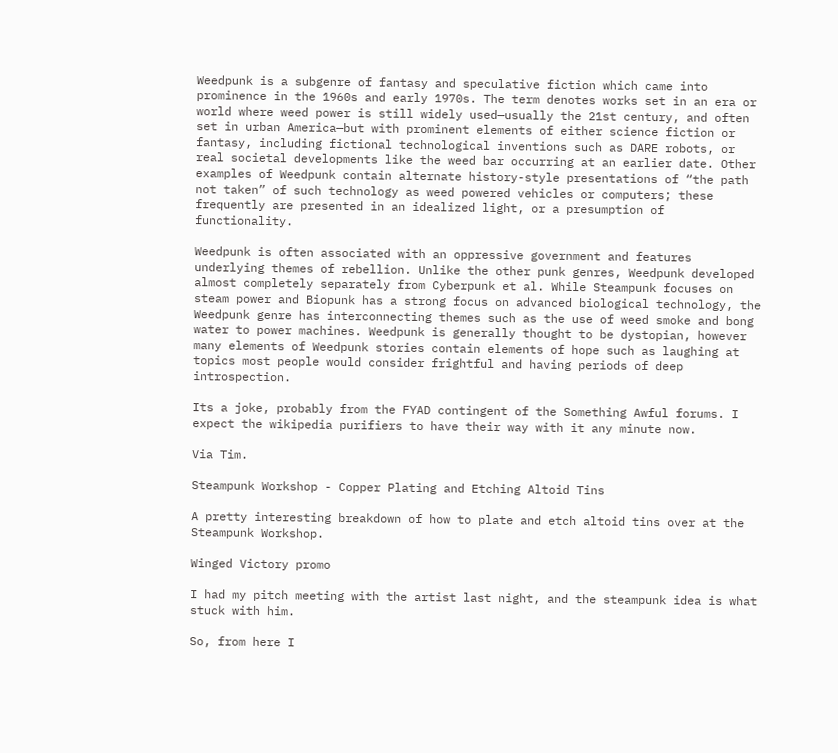Weedpunk is a subgenre of fantasy and speculative fiction which came into prominence in the 1960s and early 1970s. The term denotes works set in an era or world where weed power is still widely used—usually the 21st century, and often set in urban America—but with prominent elements of either science fiction or fantasy, including fictional technological inventions such as DARE robots, or real societal developments like the weed bar occurring at an earlier date. Other examples of Weedpunk contain alternate history-style presentations of “the path not taken” of such technology as weed powered vehicles or computers; these frequently are presented in an idealized light, or a presumption of functionality.

Weedpunk is often associated with an oppressive government and features underlying themes of rebellion. Unlike the other punk genres, Weedpunk developed almost completely separately from Cyberpunk et al. While Steampunk focuses on steam power and Biopunk has a strong focus on advanced biological technology, the Weedpunk genre has interconnecting themes such as the use of weed smoke and bong water to power machines. Weedpunk is generally thought to be dystopian, however many elements of Weedpunk stories contain elements of hope such as laughing at topics most people would consider frightful and having periods of deep introspection.

Its a joke, probably from the FYAD contingent of the Something Awful forums. I expect the wikipedia purifiers to have their way with it any minute now.

Via Tim.

Steampunk Workshop - Copper Plating and Etching Altoid Tins

A pretty interesting breakdown of how to plate and etch altoid tins over at the Steampunk Workshop.

Winged Victory promo

I had my pitch meeting with the artist last night, and the steampunk idea is what stuck with him.

So, from here I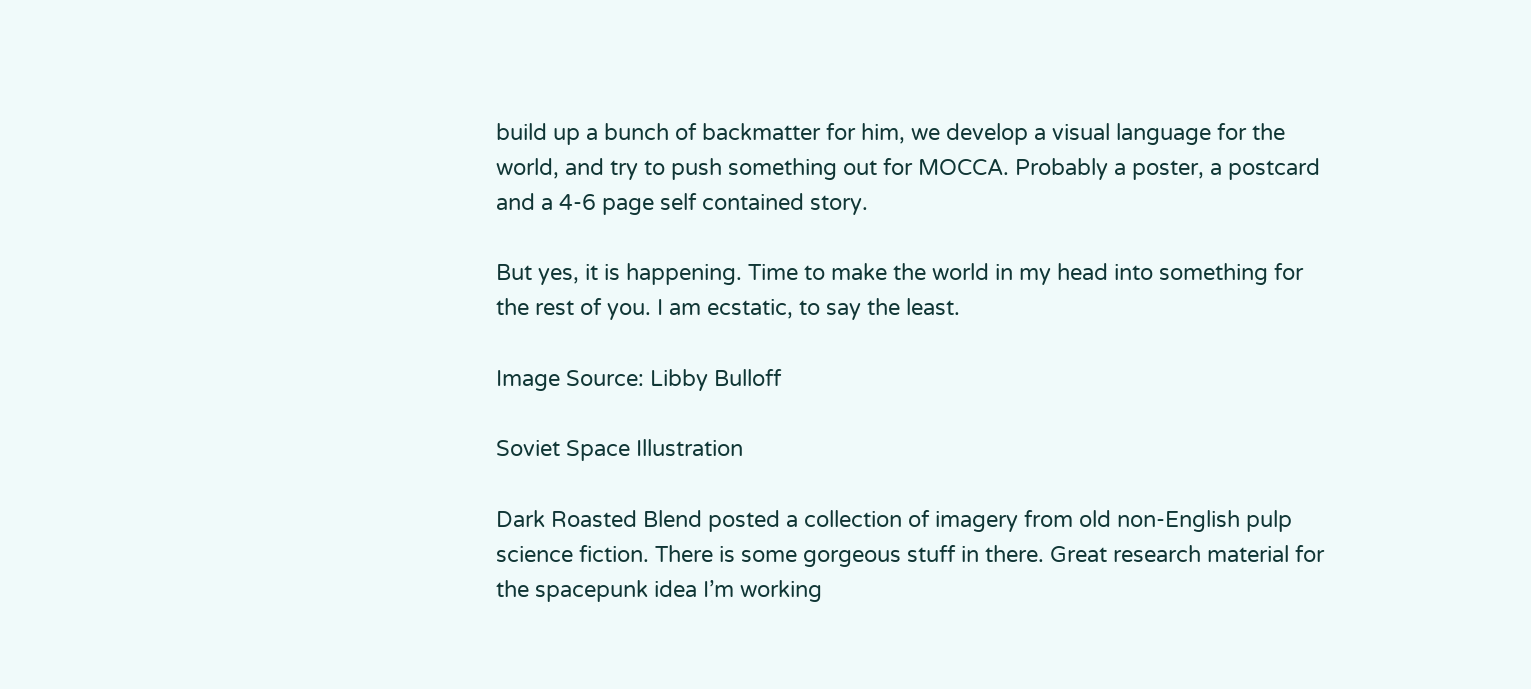build up a bunch of backmatter for him, we develop a visual language for the world, and try to push something out for MOCCA. Probably a poster, a postcard and a 4-6 page self contained story.

But yes, it is happening. Time to make the world in my head into something for the rest of you. I am ecstatic, to say the least.

Image Source: Libby Bulloff

Soviet Space Illustration

Dark Roasted Blend posted a collection of imagery from old non-English pulp science fiction. There is some gorgeous stuff in there. Great research material for the spacepunk idea I’m working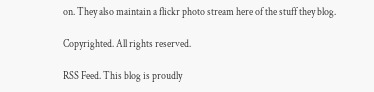on. They also maintain a flickr photo stream here of the stuff they blog.

Copyrighted. All rights reserved.

RSS Feed. This blog is proudly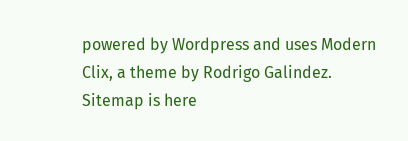powered by Wordpress and uses Modern Clix, a theme by Rodrigo Galindez. Sitemap is here